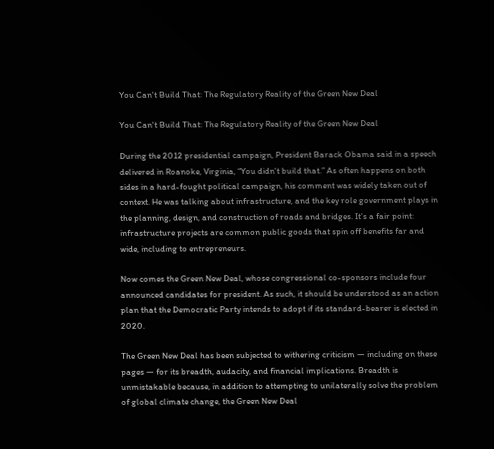You Can't Build That: The Regulatory Reality of the Green New Deal

You Can't Build That: The Regulatory Reality of the Green New Deal

During the 2012 presidential campaign, President Barack Obama said in a speech delivered in Roanoke, Virginia, “You didn't build that.” As often happens on both sides in a hard-fought political campaign, his comment was widely taken out of context. He was talking about infrastructure, and the key role government plays in the planning, design, and construction of roads and bridges. It’s a fair point: infrastructure projects are common public goods that spin off benefits far and wide, including to entrepreneurs.

Now comes the Green New Deal, whose congressional co-sponsors include four announced candidates for president. As such, it should be understood as an action plan that the Democratic Party intends to adopt if its standard-bearer is elected in 2020.

The Green New Deal has been subjected to withering criticism — including on these pages — for its breadth, audacity, and financial implications. Breadth is unmistakable because, in addition to attempting to unilaterally solve the problem of global climate change, the Green New Deal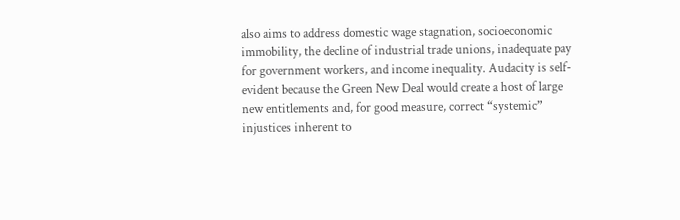also aims to address domestic wage stagnation, socioeconomic immobility, the decline of industrial trade unions, inadequate pay for government workers, and income inequality. Audacity is self-evident because the Green New Deal would create a host of large new entitlements and, for good measure, correct “systemic” injustices inherent to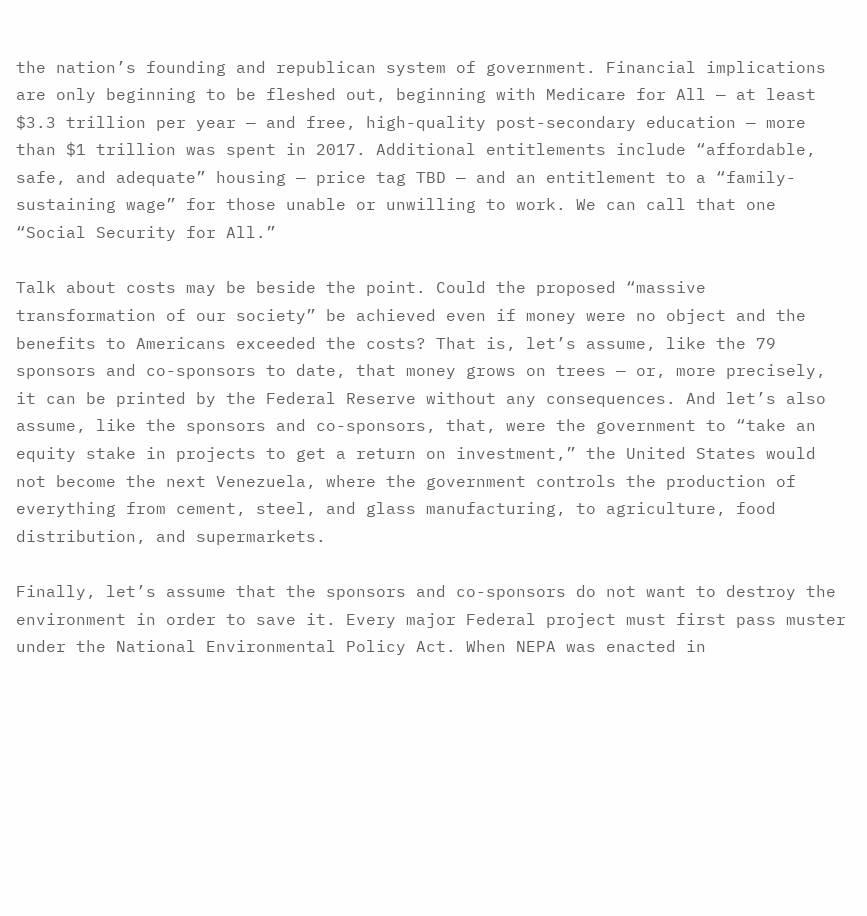the nation’s founding and republican system of government. Financial implications are only beginning to be fleshed out, beginning with Medicare for All — at least $3.3 trillion per year — and free, high-quality post-secondary education — more than $1 trillion was spent in 2017. Additional entitlements include “affordable, safe, and adequate” housing — price tag TBD — and an entitlement to a “family-sustaining wage” for those unable or unwilling to work. We can call that one “Social Security for All.”

Talk about costs may be beside the point. Could the proposed “massive transformation of our society” be achieved even if money were no object and the benefits to Americans exceeded the costs? That is, let’s assume, like the 79 sponsors and co-sponsors to date, that money grows on trees — or, more precisely, it can be printed by the Federal Reserve without any consequences. And let’s also assume, like the sponsors and co-sponsors, that, were the government to “take an equity stake in projects to get a return on investment,” the United States would not become the next Venezuela, where the government controls the production of everything from cement, steel, and glass manufacturing, to agriculture, food distribution, and supermarkets.

Finally, let’s assume that the sponsors and co-sponsors do not want to destroy the environment in order to save it. Every major Federal project must first pass muster under the National Environmental Policy Act. When NEPA was enacted in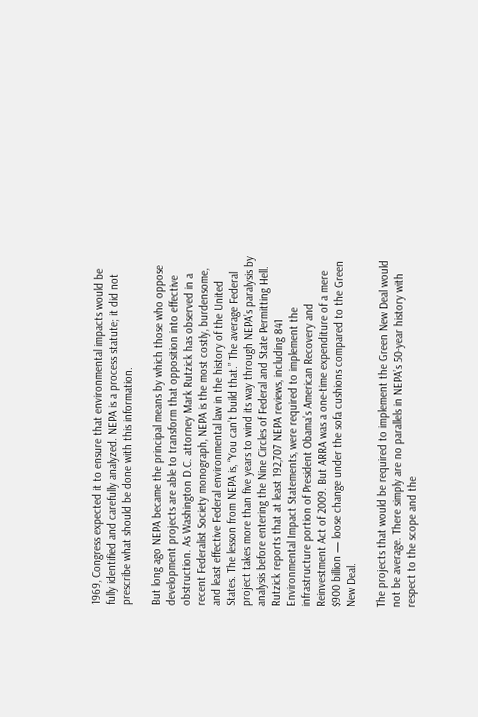1969, Congress expected it to ensure that environmental impacts would be fully identified and carefully analyzed. NEPA is a process statute; it did not prescribe what should be done with this information.

But long ago NEPA became the principal means by which those who oppose development projects are able to transform that opposition into effective obstruction. As Washington D.C. attorney Mark Rutzick has observed in a recent Federalist Society monograph, NEPA is the most costly, burdensome, and least effective Federal environmental law in the history of the United States. The lesson from NEPA is, “You can’t build that.” The average Federal project takes more than five years to wind its way through NEPA’s paralysis by analysis before entering the Nine Circles of Federal and State Permitting Hell. Rutzick reports that at least 192,707 NEPA reviews, including 841 Environmental Impact Statements, were required to implement the infrastructure portion of President Obama’s American Recovery and Reinvestment Act of 2009. But ARRA was a one-time expenditure of a mere $900 billion — loose change under the sofa cushions compared to the Green New Deal.

The projects that would be required to implement the Green New Deal would not be average. There simply are no parallels in NEPA’s 50-year history with respect to the scope and the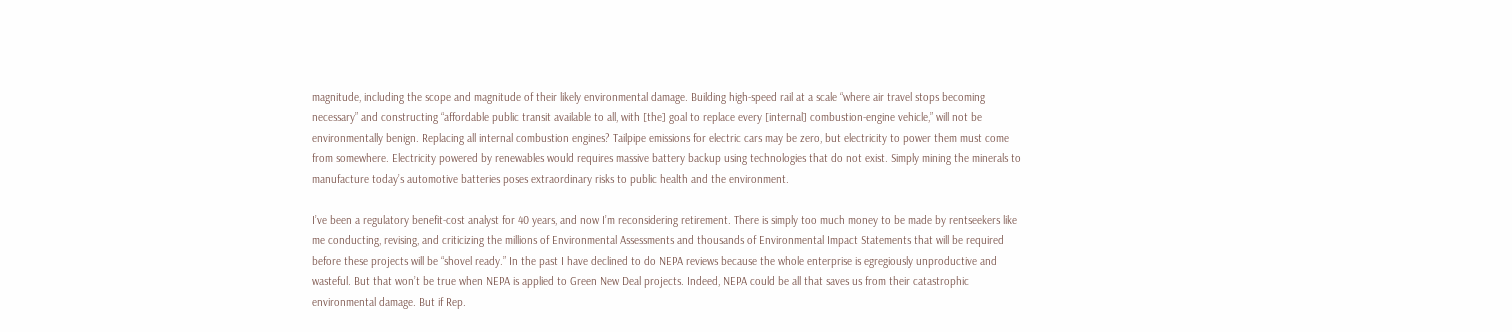magnitude, including the scope and magnitude of their likely environmental damage. Building high-speed rail at a scale “where air travel stops becoming necessary” and constructing “affordable public transit available to all, with [the] goal to replace every [internal] combustion-engine vehicle,” will not be environmentally benign. Replacing all internal combustion engines? Tailpipe emissions for electric cars may be zero, but electricity to power them must come from somewhere. Electricity powered by renewables would requires massive battery backup using technologies that do not exist. Simply mining the minerals to manufacture today’s automotive batteries poses extraordinary risks to public health and the environment.

I’ve been a regulatory benefit-cost analyst for 40 years, and now I’m reconsidering retirement. There is simply too much money to be made by rentseekers like me conducting, revising, and criticizing the millions of Environmental Assessments and thousands of Environmental Impact Statements that will be required before these projects will be “shovel ready.” In the past I have declined to do NEPA reviews because the whole enterprise is egregiously unproductive and wasteful. But that won’t be true when NEPA is applied to Green New Deal projects. Indeed, NEPA could be all that saves us from their catastrophic environmental damage. But if Rep.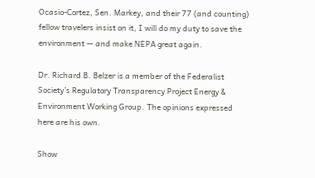Ocasio-Cortez, Sen. Markey, and their 77 (and counting) fellow travelers insist on it, I will do my duty to save the environment — and make NEPA great again.

Dr. Richard B. Belzer is a member of the Federalist Society’s Regulatory Transparency Project Energy & Environment Working Group. The opinions expressed here are his own.

Show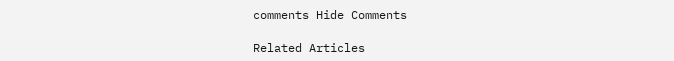comments Hide Comments

Related Articles